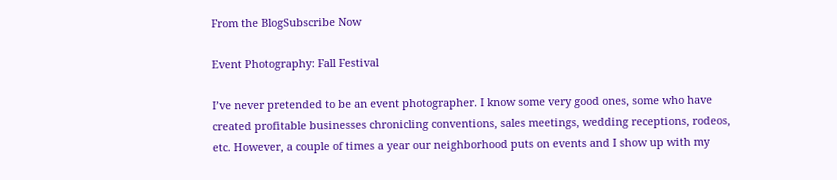From the BlogSubscribe Now

Event Photography: Fall Festival

I’ve never pretended to be an event photographer. I know some very good ones, some who have created profitable businesses chronicling conventions, sales meetings, wedding receptions, rodeos, etc. However, a couple of times a year our neighborhood puts on events and I show up with my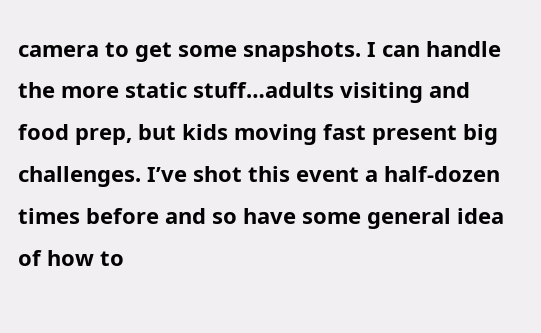camera to get some snapshots. I can handle the more static stuff…adults visiting and food prep, but kids moving fast present big challenges. I’ve shot this event a half-dozen times before and so have some general idea of how to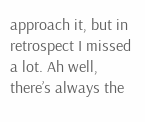approach it, but in retrospect I missed a lot. Ah well, there’s always the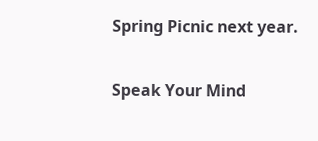Spring Picnic next year.

Speak Your Mind